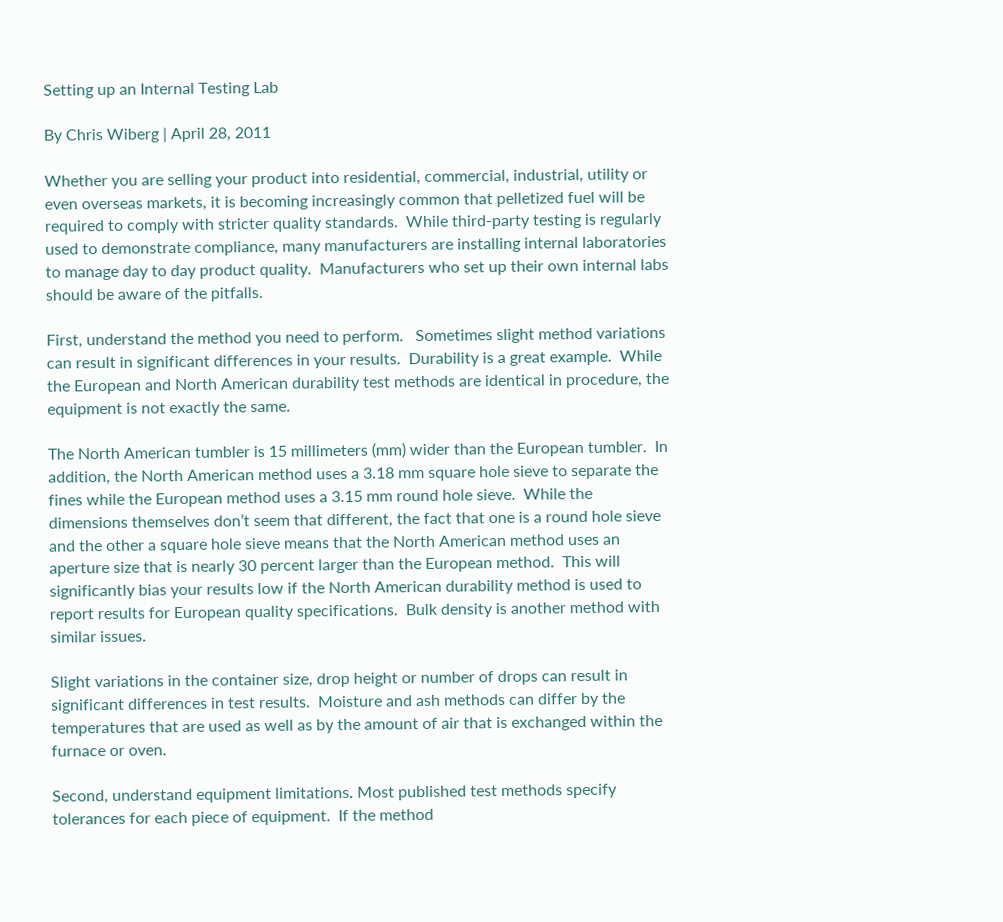Setting up an Internal Testing Lab

By Chris Wiberg | April 28, 2011

Whether you are selling your product into residential, commercial, industrial, utility or even overseas markets, it is becoming increasingly common that pelletized fuel will be required to comply with stricter quality standards.  While third-party testing is regularly used to demonstrate compliance, many manufacturers are installing internal laboratories to manage day to day product quality.  Manufacturers who set up their own internal labs should be aware of the pitfalls.

First, understand the method you need to perform.   Sometimes slight method variations can result in significant differences in your results.  Durability is a great example.  While the European and North American durability test methods are identical in procedure, the equipment is not exactly the same.

The North American tumbler is 15 millimeters (mm) wider than the European tumbler.  In addition, the North American method uses a 3.18 mm square hole sieve to separate the fines while the European method uses a 3.15 mm round hole sieve.  While the dimensions themselves don’t seem that different, the fact that one is a round hole sieve and the other a square hole sieve means that the North American method uses an aperture size that is nearly 30 percent larger than the European method.  This will significantly bias your results low if the North American durability method is used to report results for European quality specifications.  Bulk density is another method with similar issues.

Slight variations in the container size, drop height or number of drops can result in significant differences in test results.  Moisture and ash methods can differ by the temperatures that are used as well as by the amount of air that is exchanged within the furnace or oven.

Second, understand equipment limitations. Most published test methods specify tolerances for each piece of equipment.  If the method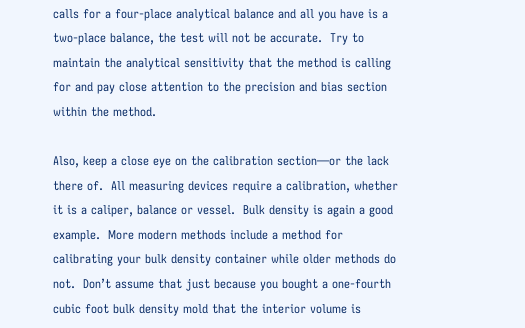calls for a four-place analytical balance and all you have is a two-place balance, the test will not be accurate.  Try to maintain the analytical sensitivity that the method is calling for and pay close attention to the precision and bias section within the method.

Also, keep a close eye on the calibration section—or the lack there of.  All measuring devices require a calibration, whether it is a caliper, balance or vessel.  Bulk density is again a good example.  More modern methods include a method for calibrating your bulk density container while older methods do not.  Don’t assume that just because you bought a one-fourth cubic foot bulk density mold that the interior volume is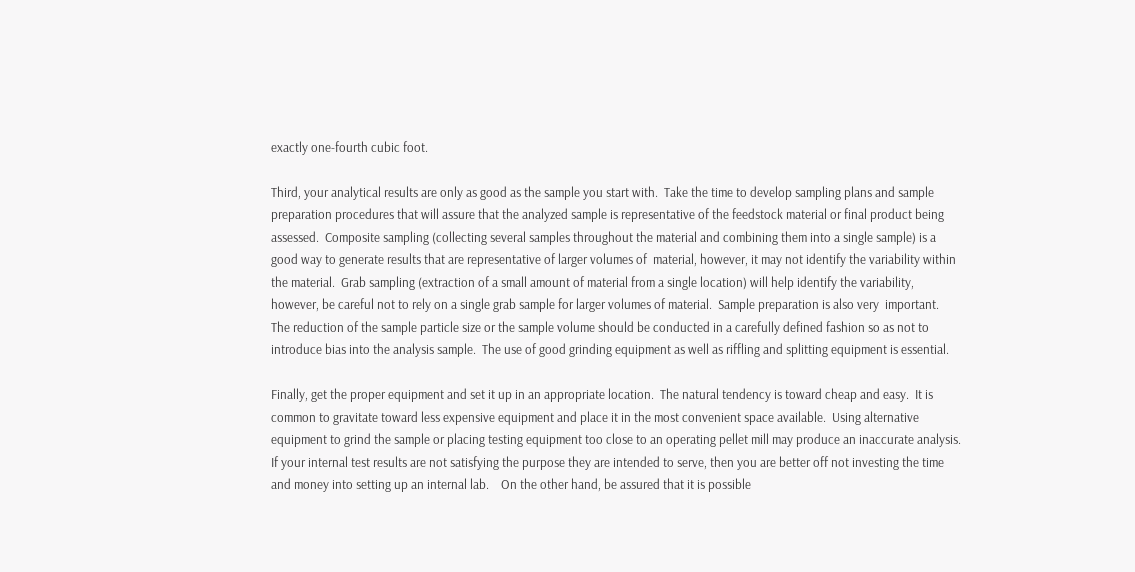exactly one-fourth cubic foot.

Third, your analytical results are only as good as the sample you start with.  Take the time to develop sampling plans and sample preparation procedures that will assure that the analyzed sample is representative of the feedstock material or final product being assessed.  Composite sampling (collecting several samples throughout the material and combining them into a single sample) is a good way to generate results that are representative of larger volumes of  material, however, it may not identify the variability within the material.  Grab sampling (extraction of a small amount of material from a single location) will help identify the variability, however, be careful not to rely on a single grab sample for larger volumes of material.  Sample preparation is also very  important.  The reduction of the sample particle size or the sample volume should be conducted in a carefully defined fashion so as not to introduce bias into the analysis sample.  The use of good grinding equipment as well as riffling and splitting equipment is essential.

Finally, get the proper equipment and set it up in an appropriate location.  The natural tendency is toward cheap and easy.  It is common to gravitate toward less expensive equipment and place it in the most convenient space available.  Using alternative equipment to grind the sample or placing testing equipment too close to an operating pellet mill may produce an inaccurate analysis.  If your internal test results are not satisfying the purpose they are intended to serve, then you are better off not investing the time and money into setting up an internal lab.    On the other hand, be assured that it is possible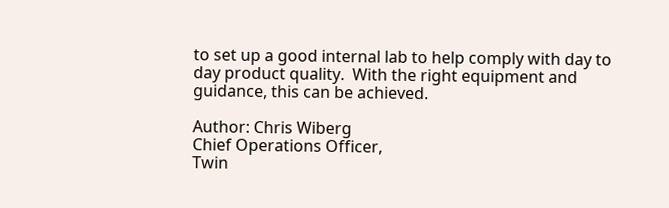to set up a good internal lab to help comply with day to day product quality.  With the right equipment and guidance, this can be achieved.

Author: Chris Wiberg
Chief Operations Officer,
Twin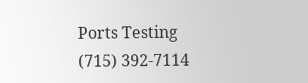Ports Testing
(715) 392-7114